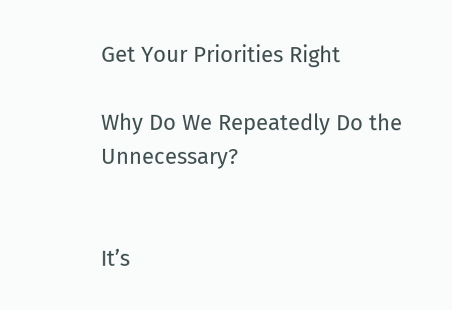Get Your Priorities Right

Why Do We Repeatedly Do the Unnecessary?


It’s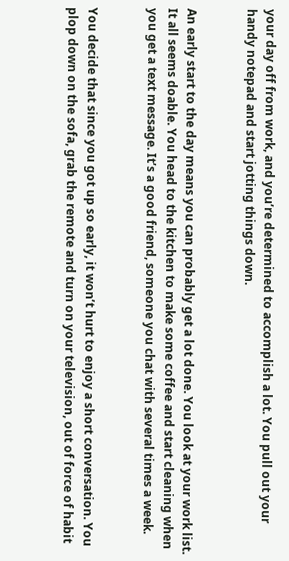your day off from work, and you’re determined to accomplish a lot. You pull out your handy notepad and start jotting things down.


An early start to the day means you can probably get a lot done. You look at your work list. It all seems doable. You head to the kitchen to make some coffee and start cleaning when you get a text message. It’s a good friend, someone you chat with several times a week.


You decide that since you got up so early, it won’t hurt to enjoy a short conversation. You plop down on the sofa, grab the remote and turn on your television, out of force of habit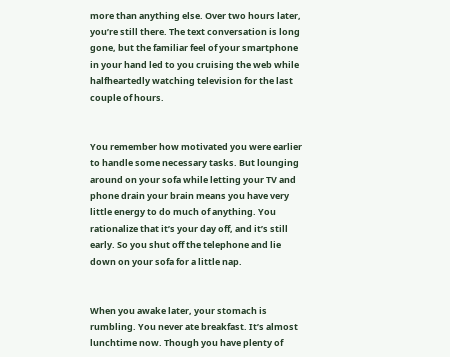more than anything else. Over two hours later, you’re still there. The text conversation is long gone, but the familiar feel of your smartphone in your hand led to you cruising the web while halfheartedly watching television for the last couple of hours.


You remember how motivated you were earlier to handle some necessary tasks. But lounging around on your sofa while letting your TV and phone drain your brain means you have very little energy to do much of anything. You rationalize that it’s your day off, and it’s still early. So you shut off the telephone and lie down on your sofa for a little nap.


When you awake later, your stomach is rumbling. You never ate breakfast. It’s almost lunchtime now. Though you have plenty of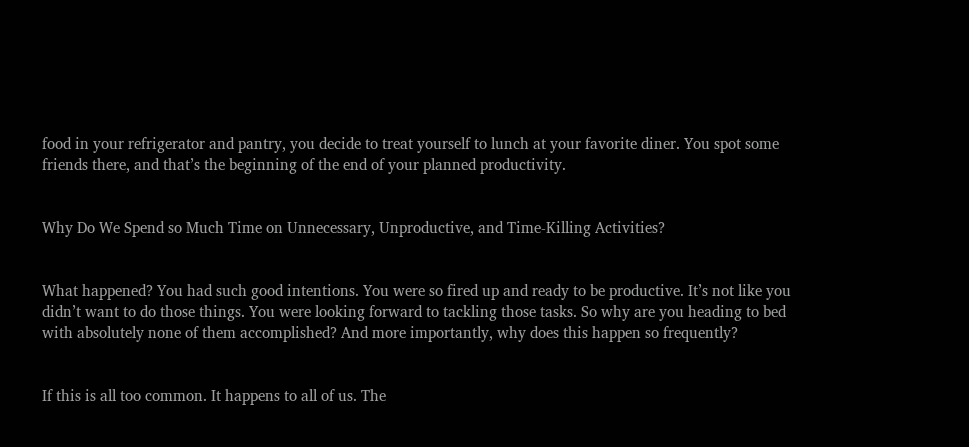food in your refrigerator and pantry, you decide to treat yourself to lunch at your favorite diner. You spot some friends there, and that’s the beginning of the end of your planned productivity.


Why Do We Spend so Much Time on Unnecessary, Unproductive, and Time-Killing Activities?


What happened? You had such good intentions. You were so fired up and ready to be productive. It’s not like you didn’t want to do those things. You were looking forward to tackling those tasks. So why are you heading to bed with absolutely none of them accomplished? And more importantly, why does this happen so frequently?


If this is all too common. It happens to all of us. The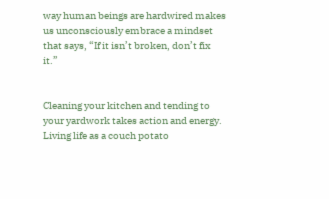way human beings are hardwired makes us unconsciously embrace a mindset that says, “If it isn’t broken, don’t fix it.”


Cleaning your kitchen and tending to your yardwork takes action and energy. Living life as a couch potato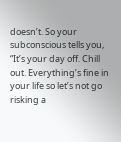doesn’t. So your subconscious tells you, “It’s your day off. Chill out. Everything’s fine in your life so let’s not go risking a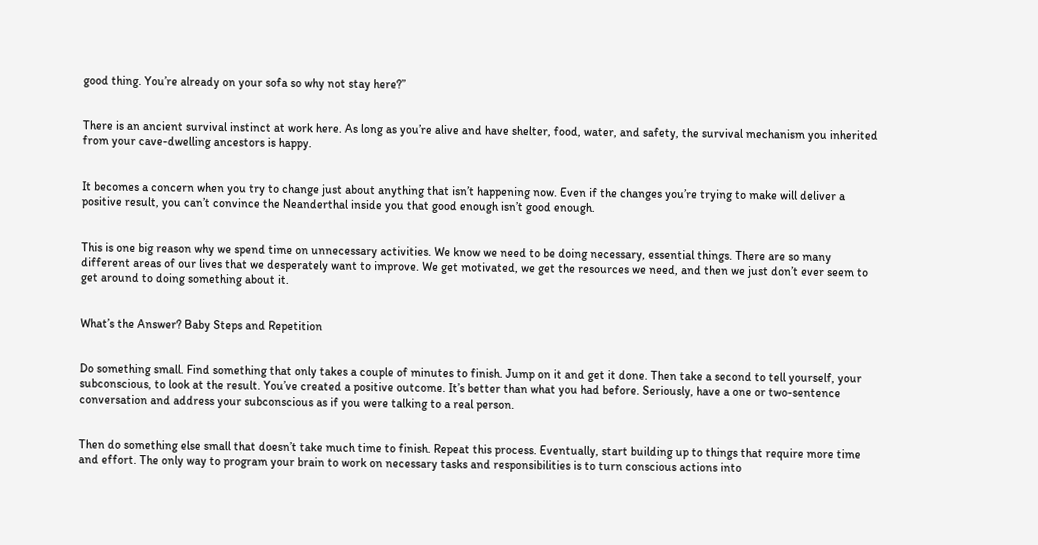good thing. You’re already on your sofa so why not stay here?”


There is an ancient survival instinct at work here. As long as you’re alive and have shelter, food, water, and safety, the survival mechanism you inherited from your cave-dwelling ancestors is happy.


It becomes a concern when you try to change just about anything that isn’t happening now. Even if the changes you’re trying to make will deliver a positive result, you can’t convince the Neanderthal inside you that good enough isn’t good enough.


This is one big reason why we spend time on unnecessary activities. We know we need to be doing necessary, essential things. There are so many different areas of our lives that we desperately want to improve. We get motivated, we get the resources we need, and then we just don’t ever seem to get around to doing something about it.


What’s the Answer? Baby Steps and Repetition


Do something small. Find something that only takes a couple of minutes to finish. Jump on it and get it done. Then take a second to tell yourself, your subconscious, to look at the result. You’ve created a positive outcome. It’s better than what you had before. Seriously, have a one or two-sentence conversation and address your subconscious as if you were talking to a real person.


Then do something else small that doesn’t take much time to finish. Repeat this process. Eventually, start building up to things that require more time and effort. The only way to program your brain to work on necessary tasks and responsibilities is to turn conscious actions into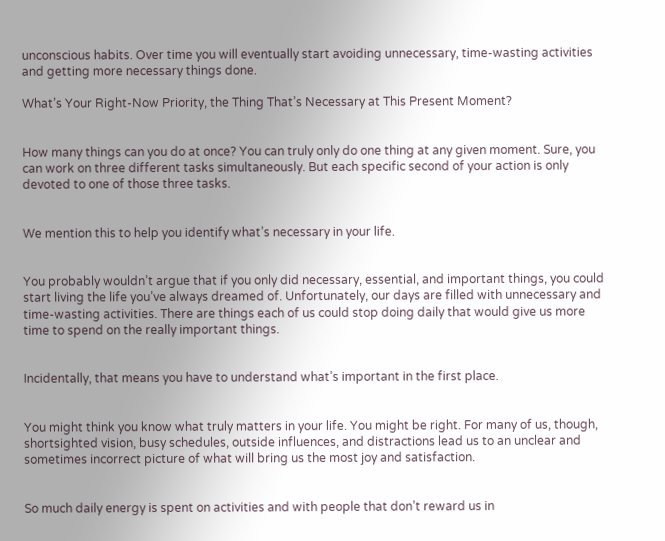unconscious habits. Over time you will eventually start avoiding unnecessary, time-wasting activities and getting more necessary things done.

What’s Your Right-Now Priority, the Thing That’s Necessary at This Present Moment?


How many things can you do at once? You can truly only do one thing at any given moment. Sure, you can work on three different tasks simultaneously. But each specific second of your action is only devoted to one of those three tasks.


We mention this to help you identify what’s necessary in your life.


You probably wouldn’t argue that if you only did necessary, essential, and important things, you could start living the life you’ve always dreamed of. Unfortunately, our days are filled with unnecessary and time-wasting activities. There are things each of us could stop doing daily that would give us more time to spend on the really important things.


Incidentally, that means you have to understand what’s important in the first place.


You might think you know what truly matters in your life. You might be right. For many of us, though, shortsighted vision, busy schedules, outside influences, and distractions lead us to an unclear and sometimes incorrect picture of what will bring us the most joy and satisfaction.


So much daily energy is spent on activities and with people that don’t reward us in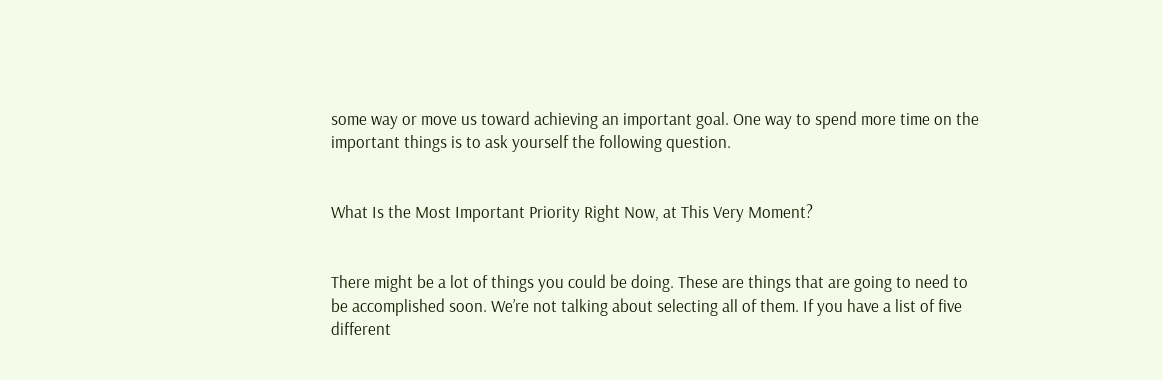some way or move us toward achieving an important goal. One way to spend more time on the important things is to ask yourself the following question.


What Is the Most Important Priority Right Now, at This Very Moment?


There might be a lot of things you could be doing. These are things that are going to need to be accomplished soon. We’re not talking about selecting all of them. If you have a list of five different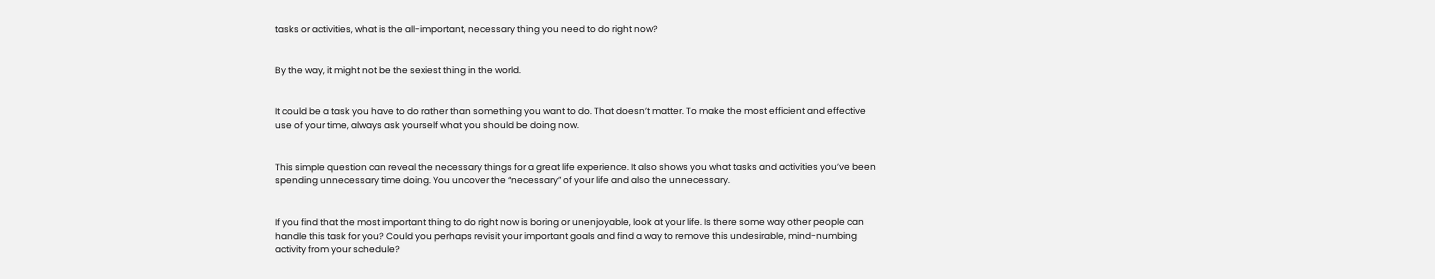tasks or activities, what is the all-important, necessary thing you need to do right now?


By the way, it might not be the sexiest thing in the world.


It could be a task you have to do rather than something you want to do. That doesn’t matter. To make the most efficient and effective use of your time, always ask yourself what you should be doing now.


This simple question can reveal the necessary things for a great life experience. It also shows you what tasks and activities you’ve been spending unnecessary time doing. You uncover the “necessary” of your life and also the unnecessary.


If you find that the most important thing to do right now is boring or unenjoyable, look at your life. Is there some way other people can handle this task for you? Could you perhaps revisit your important goals and find a way to remove this undesirable, mind-numbing activity from your schedule?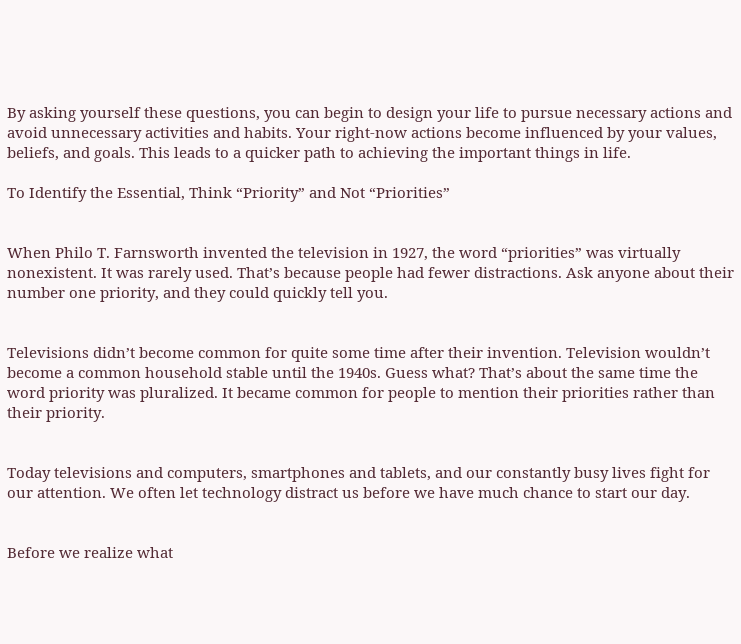By asking yourself these questions, you can begin to design your life to pursue necessary actions and avoid unnecessary activities and habits. Your right-now actions become influenced by your values, beliefs, and goals. This leads to a quicker path to achieving the important things in life.

To Identify the Essential, Think “Priority” and Not “Priorities”


When Philo T. Farnsworth invented the television in 1927, the word “priorities” was virtually nonexistent. It was rarely used. That’s because people had fewer distractions. Ask anyone about their number one priority, and they could quickly tell you.


Televisions didn’t become common for quite some time after their invention. Television wouldn’t become a common household stable until the 1940s. Guess what? That’s about the same time the word priority was pluralized. It became common for people to mention their priorities rather than their priority.


Today televisions and computers, smartphones and tablets, and our constantly busy lives fight for our attention. We often let technology distract us before we have much chance to start our day.


Before we realize what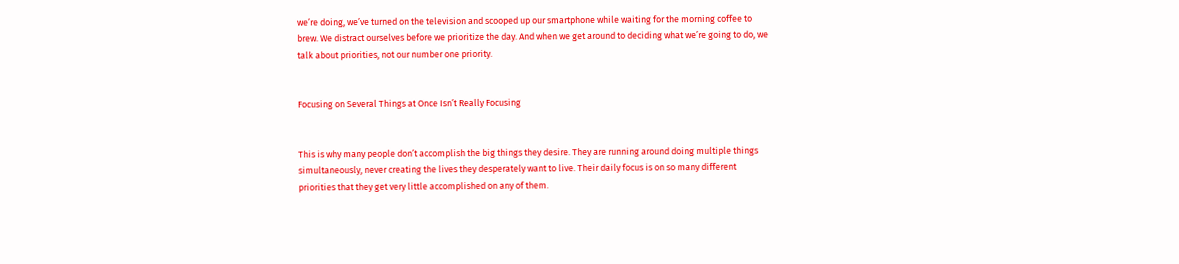we’re doing, we’ve turned on the television and scooped up our smartphone while waiting for the morning coffee to brew. We distract ourselves before we prioritize the day. And when we get around to deciding what we’re going to do, we talk about priorities, not our number one priority.


Focusing on Several Things at Once Isn’t Really Focusing


This is why many people don’t accomplish the big things they desire. They are running around doing multiple things simultaneously, never creating the lives they desperately want to live. Their daily focus is on so many different priorities that they get very little accomplished on any of them.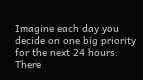Imagine each day you decide on one big priority for the next 24 hours. There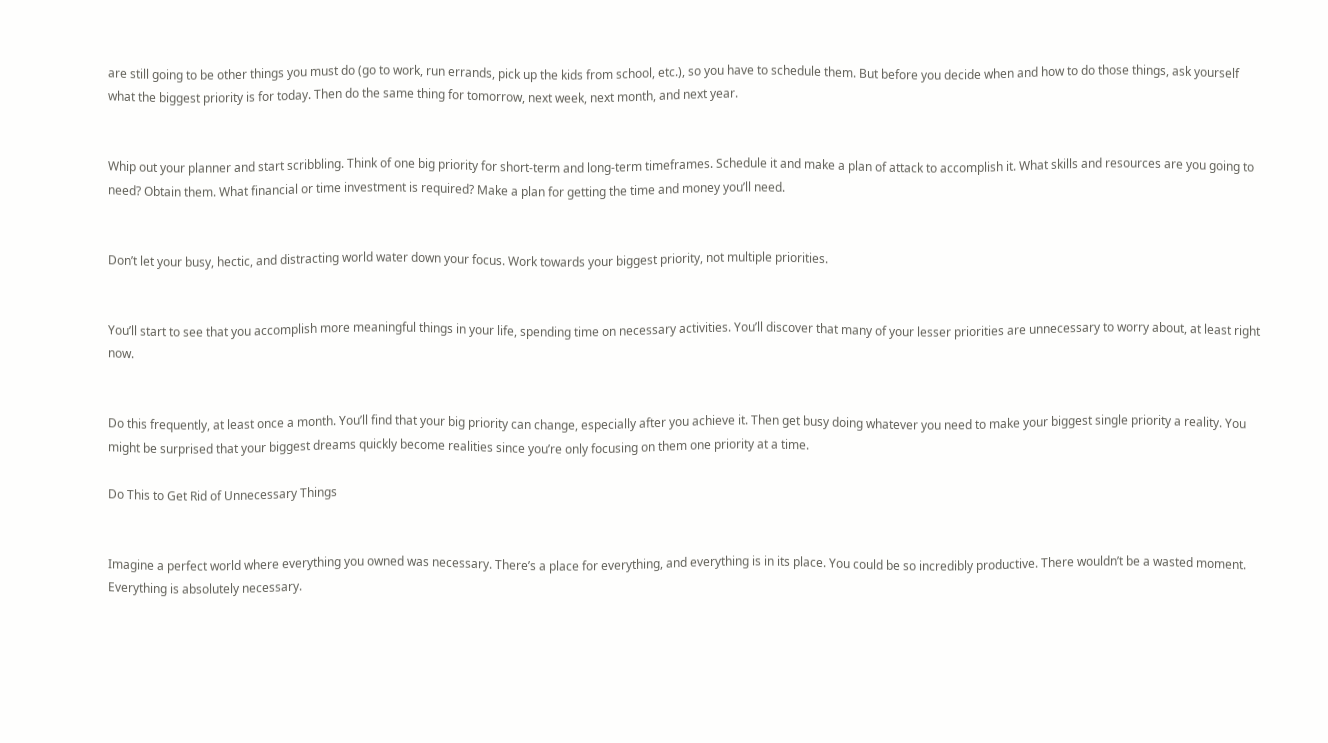are still going to be other things you must do (go to work, run errands, pick up the kids from school, etc.), so you have to schedule them. But before you decide when and how to do those things, ask yourself what the biggest priority is for today. Then do the same thing for tomorrow, next week, next month, and next year.


Whip out your planner and start scribbling. Think of one big priority for short-term and long-term timeframes. Schedule it and make a plan of attack to accomplish it. What skills and resources are you going to need? Obtain them. What financial or time investment is required? Make a plan for getting the time and money you’ll need.


Don’t let your busy, hectic, and distracting world water down your focus. Work towards your biggest priority, not multiple priorities.


You’ll start to see that you accomplish more meaningful things in your life, spending time on necessary activities. You’ll discover that many of your lesser priorities are unnecessary to worry about, at least right now.


Do this frequently, at least once a month. You’ll find that your big priority can change, especially after you achieve it. Then get busy doing whatever you need to make your biggest single priority a reality. You might be surprised that your biggest dreams quickly become realities since you’re only focusing on them one priority at a time.

Do This to Get Rid of Unnecessary Things


Imagine a perfect world where everything you owned was necessary. There’s a place for everything, and everything is in its place. You could be so incredibly productive. There wouldn’t be a wasted moment. Everything is absolutely necessary.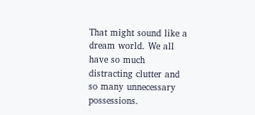That might sound like a dream world. We all have so much distracting clutter and so many unnecessary possessions.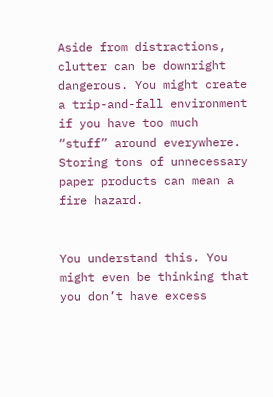Aside from distractions, clutter can be downright dangerous. You might create a trip-and-fall environment if you have too much “stuff” around everywhere. Storing tons of unnecessary paper products can mean a fire hazard.


You understand this. You might even be thinking that you don’t have excess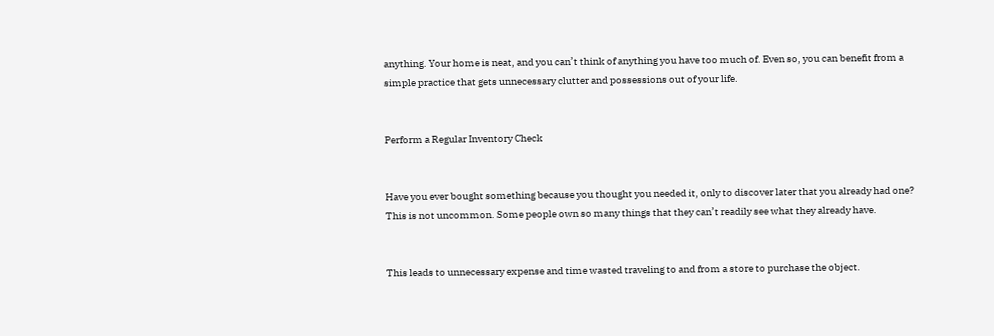anything. Your home is neat, and you can’t think of anything you have too much of. Even so, you can benefit from a simple practice that gets unnecessary clutter and possessions out of your life.


Perform a Regular Inventory Check


Have you ever bought something because you thought you needed it, only to discover later that you already had one? This is not uncommon. Some people own so many things that they can’t readily see what they already have.


This leads to unnecessary expense and time wasted traveling to and from a store to purchase the object.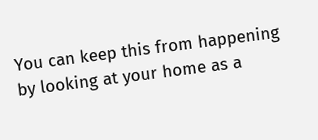You can keep this from happening by looking at your home as a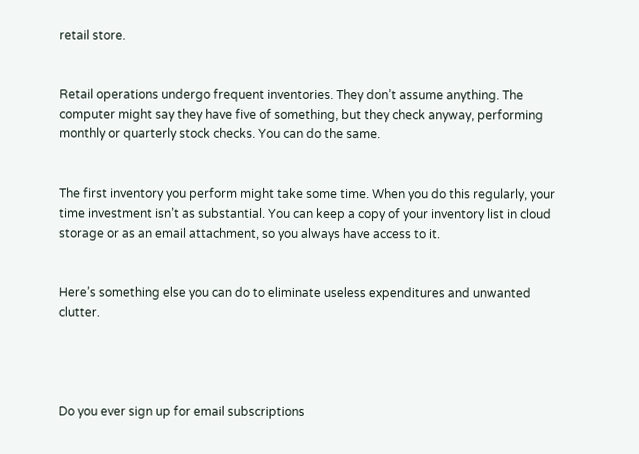retail store.


Retail operations undergo frequent inventories. They don’t assume anything. The computer might say they have five of something, but they check anyway, performing monthly or quarterly stock checks. You can do the same.


The first inventory you perform might take some time. When you do this regularly, your time investment isn’t as substantial. You can keep a copy of your inventory list in cloud storage or as an email attachment, so you always have access to it.


Here’s something else you can do to eliminate useless expenditures and unwanted clutter.




Do you ever sign up for email subscriptions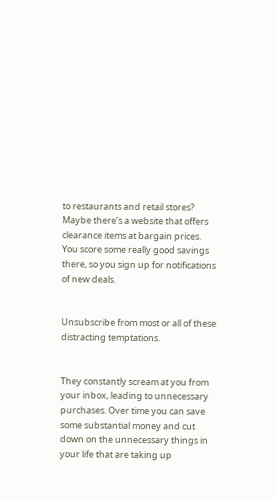to restaurants and retail stores? Maybe there’s a website that offers clearance items at bargain prices. You score some really good savings there, so you sign up for notifications of new deals.


Unsubscribe from most or all of these distracting temptations.


They constantly scream at you from your inbox, leading to unnecessary purchases. Over time you can save some substantial money and cut down on the unnecessary things in your life that are taking up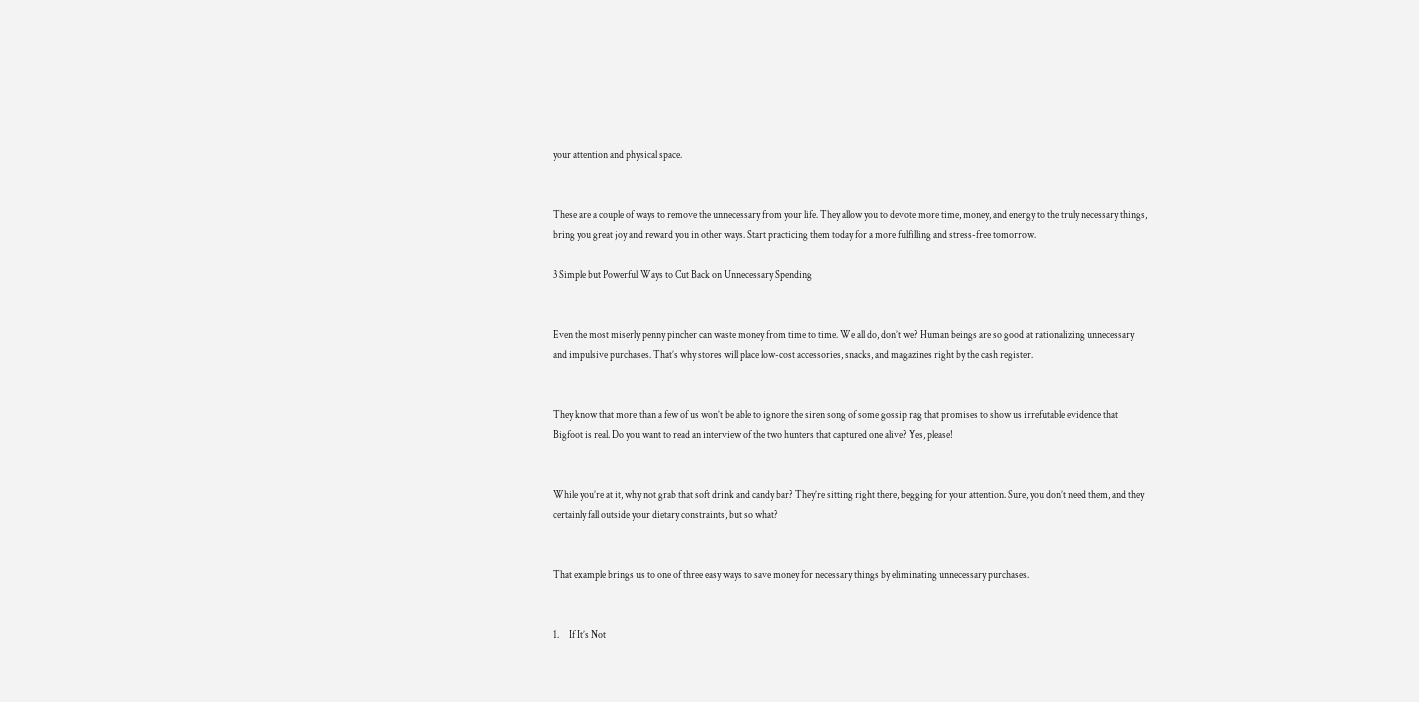your attention and physical space.


These are a couple of ways to remove the unnecessary from your life. They allow you to devote more time, money, and energy to the truly necessary things, bring you great joy and reward you in other ways. Start practicing them today for a more fulfilling and stress-free tomorrow.

3 Simple but Powerful Ways to Cut Back on Unnecessary Spending


Even the most miserly penny pincher can waste money from time to time. We all do, don’t we? Human beings are so good at rationalizing unnecessary and impulsive purchases. That’s why stores will place low-cost accessories, snacks, and magazines right by the cash register.


They know that more than a few of us won’t be able to ignore the siren song of some gossip rag that promises to show us irrefutable evidence that Bigfoot is real. Do you want to read an interview of the two hunters that captured one alive? Yes, please!


While you’re at it, why not grab that soft drink and candy bar? They’re sitting right there, begging for your attention. Sure, you don’t need them, and they certainly fall outside your dietary constraints, but so what?


That example brings us to one of three easy ways to save money for necessary things by eliminating unnecessary purchases.


1.     If It’s Not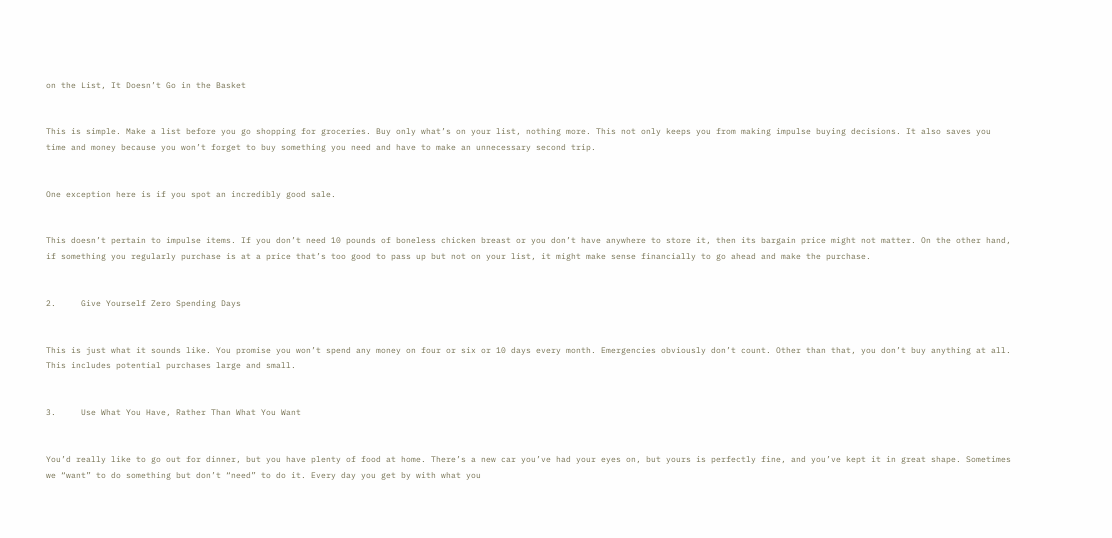on the List, It Doesn’t Go in the Basket


This is simple. Make a list before you go shopping for groceries. Buy only what’s on your list, nothing more. This not only keeps you from making impulse buying decisions. It also saves you time and money because you won’t forget to buy something you need and have to make an unnecessary second trip.


One exception here is if you spot an incredibly good sale.


This doesn’t pertain to impulse items. If you don’t need 10 pounds of boneless chicken breast or you don’t have anywhere to store it, then its bargain price might not matter. On the other hand, if something you regularly purchase is at a price that’s too good to pass up but not on your list, it might make sense financially to go ahead and make the purchase.


2.     Give Yourself Zero Spending Days


This is just what it sounds like. You promise you won’t spend any money on four or six or 10 days every month. Emergencies obviously don’t count. Other than that, you don’t buy anything at all. This includes potential purchases large and small.


3.     Use What You Have, Rather Than What You Want


You’d really like to go out for dinner, but you have plenty of food at home. There’s a new car you’ve had your eyes on, but yours is perfectly fine, and you’ve kept it in great shape. Sometimes we “want” to do something but don’t “need” to do it. Every day you get by with what you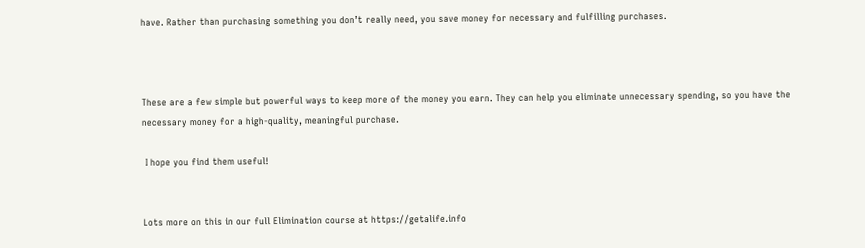have. Rather than purchasing something you don’t really need, you save money for necessary and fulfilling purchases.



These are a few simple but powerful ways to keep more of the money you earn. They can help you eliminate unnecessary spending, so you have the necessary money for a high-quality, meaningful purchase.

 I hope you find them useful!


Lots more on this in our full Elimination course at https://getalife.info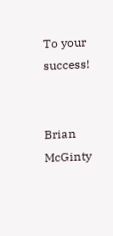To your success!


Brian McGinty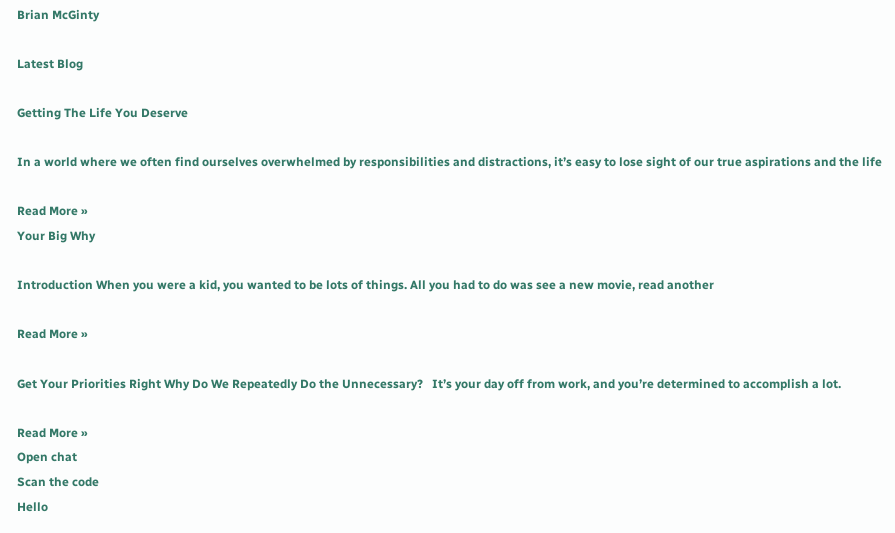Brian McGinty

Latest Blog

Getting The Life You Deserve

In a world where we often find ourselves overwhelmed by responsibilities and distractions, it’s easy to lose sight of our true aspirations and the life

Read More »
Your Big Why

Introduction When you were a kid, you wanted to be lots of things. All you had to do was see a new movie, read another

Read More »

Get Your Priorities Right Why Do We Repeatedly Do the Unnecessary?   It’s your day off from work, and you’re determined to accomplish a lot.

Read More »
Open chat
Scan the code
Hello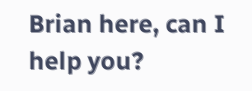Brian here, can I help you?